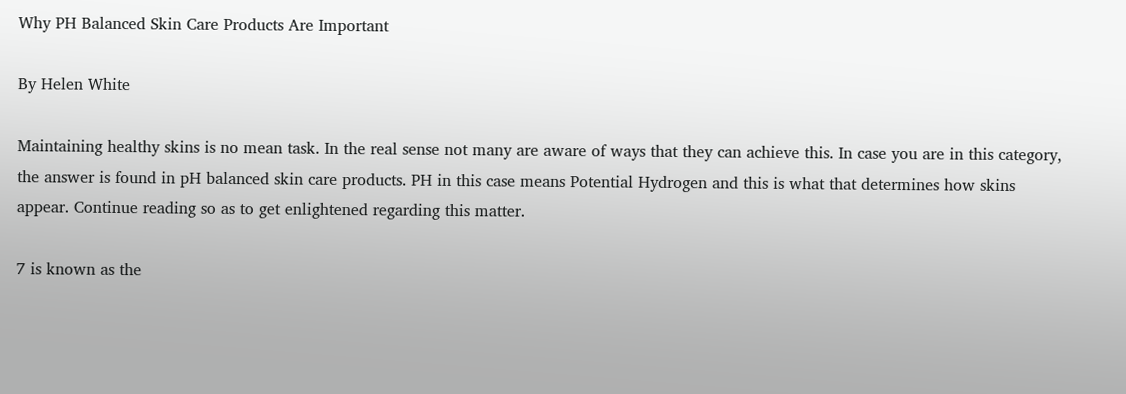Why PH Balanced Skin Care Products Are Important

By Helen White

Maintaining healthy skins is no mean task. In the real sense not many are aware of ways that they can achieve this. In case you are in this category, the answer is found in pH balanced skin care products. PH in this case means Potential Hydrogen and this is what that determines how skins appear. Continue reading so as to get enlightened regarding this matter.

7 is known as the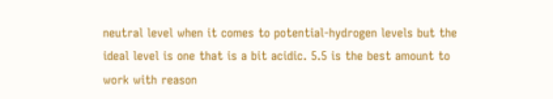neutral level when it comes to potential-hydrogen levels but the ideal level is one that is a bit acidic. 5.5 is the best amount to work with reason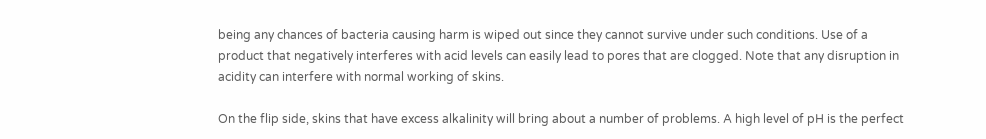being any chances of bacteria causing harm is wiped out since they cannot survive under such conditions. Use of a product that negatively interferes with acid levels can easily lead to pores that are clogged. Note that any disruption in acidity can interfere with normal working of skins.

On the flip side, skins that have excess alkalinity will bring about a number of problems. A high level of pH is the perfect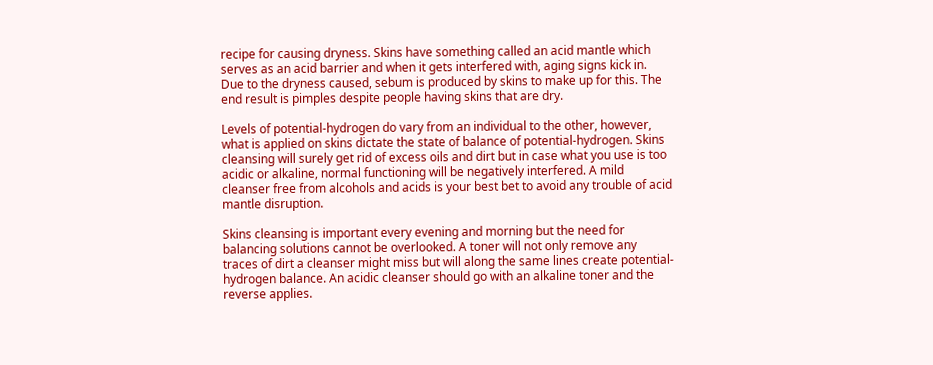recipe for causing dryness. Skins have something called an acid mantle which serves as an acid barrier and when it gets interfered with, aging signs kick in. Due to the dryness caused, sebum is produced by skins to make up for this. The end result is pimples despite people having skins that are dry.

Levels of potential-hydrogen do vary from an individual to the other, however, what is applied on skins dictate the state of balance of potential-hydrogen. Skins cleansing will surely get rid of excess oils and dirt but in case what you use is too acidic or alkaline, normal functioning will be negatively interfered. A mild cleanser free from alcohols and acids is your best bet to avoid any trouble of acid mantle disruption.

Skins cleansing is important every evening and morning but the need for balancing solutions cannot be overlooked. A toner will not only remove any traces of dirt a cleanser might miss but will along the same lines create potential-hydrogen balance. An acidic cleanser should go with an alkaline toner and the reverse applies.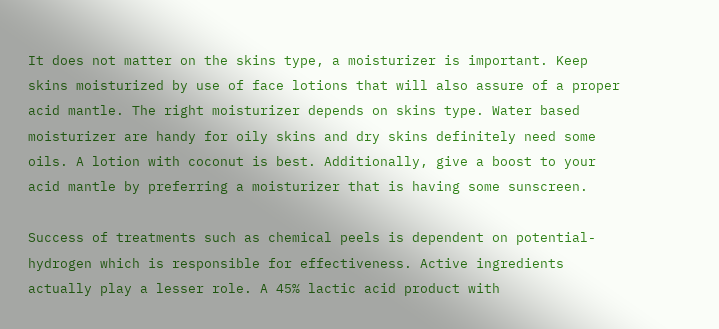It does not matter on the skins type, a moisturizer is important. Keep skins moisturized by use of face lotions that will also assure of a proper acid mantle. The right moisturizer depends on skins type. Water based moisturizer are handy for oily skins and dry skins definitely need some oils. A lotion with coconut is best. Additionally, give a boost to your acid mantle by preferring a moisturizer that is having some sunscreen.

Success of treatments such as chemical peels is dependent on potential-hydrogen which is responsible for effectiveness. Active ingredients actually play a lesser role. A 45% lactic acid product with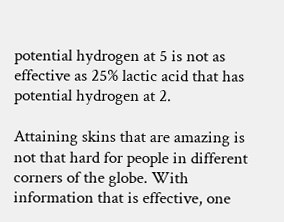potential hydrogen at 5 is not as effective as 25% lactic acid that has potential hydrogen at 2.

Attaining skins that are amazing is not that hard for people in different corners of the globe. With information that is effective, one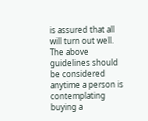is assured that all will turn out well. The above guidelines should be considered anytime a person is contemplating buying a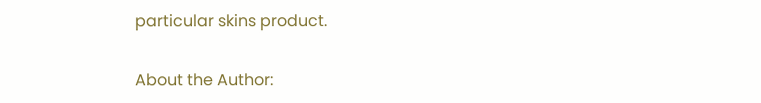particular skins product.

About the Author: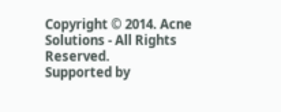Copyright © 2014. Acne Solutions - All Rights Reserved.
Supported by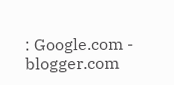: Google.com - blogger.com